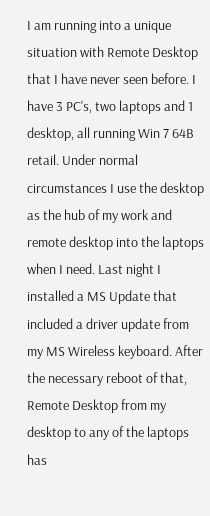I am running into a unique situation with Remote Desktop that I have never seen before. I have 3 PC's, two laptops and 1 desktop, all running Win 7 64B retail. Under normal circumstances I use the desktop as the hub of my work and remote desktop into the laptops when I need. Last night I installed a MS Update that included a driver update from my MS Wireless keyboard. After the necessary reboot of that, Remote Desktop from my desktop to any of the laptops has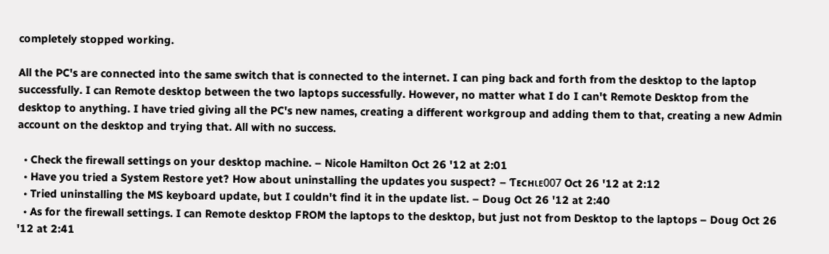completely stopped working.

All the PC's are connected into the same switch that is connected to the internet. I can ping back and forth from the desktop to the laptop successfully. I can Remote desktop between the two laptops successfully. However, no matter what I do I can't Remote Desktop from the desktop to anything. I have tried giving all the PC's new names, creating a different workgroup and adding them to that, creating a new Admin account on the desktop and trying that. All with no success.

  • Check the firewall settings on your desktop machine. – Nicole Hamilton Oct 26 '12 at 2:01
  • Have you tried a System Restore yet? How about uninstalling the updates you suspect? – Ƭᴇcʜιᴇ007 Oct 26 '12 at 2:12
  • Tried uninstalling the MS keyboard update, but I couldn't find it in the update list. – Doug Oct 26 '12 at 2:40
  • As for the firewall settings. I can Remote desktop FROM the laptops to the desktop, but just not from Desktop to the laptops – Doug Oct 26 '12 at 2:41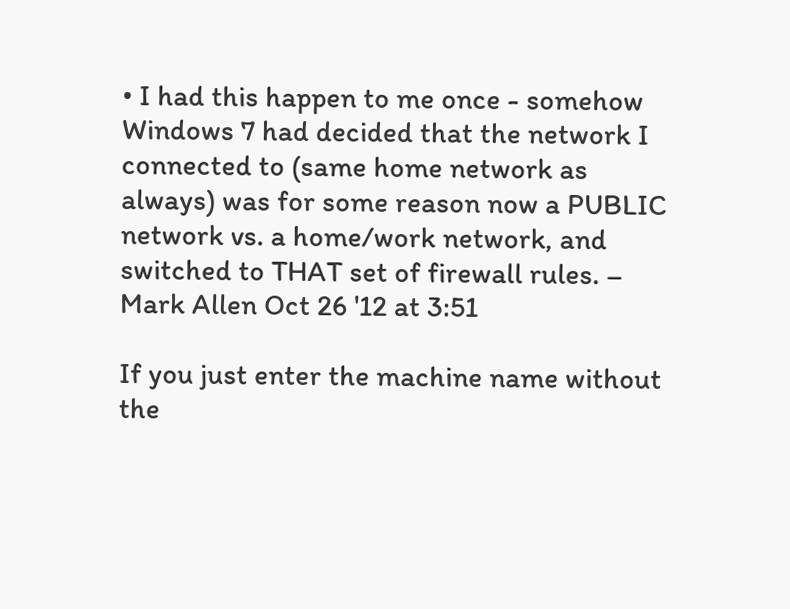• I had this happen to me once - somehow Windows 7 had decided that the network I connected to (same home network as always) was for some reason now a PUBLIC network vs. a home/work network, and switched to THAT set of firewall rules. – Mark Allen Oct 26 '12 at 3:51

If you just enter the machine name without the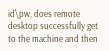id\pw, does remote desktop successfully get to the machine and then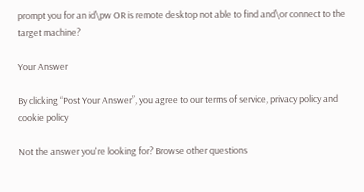prompt you for an id\pw OR is remote desktop not able to find and\or connect to the target machine?

Your Answer

By clicking “Post Your Answer”, you agree to our terms of service, privacy policy and cookie policy

Not the answer you're looking for? Browse other questions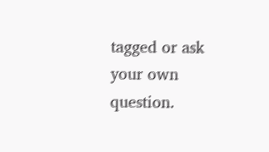tagged or ask your own question.